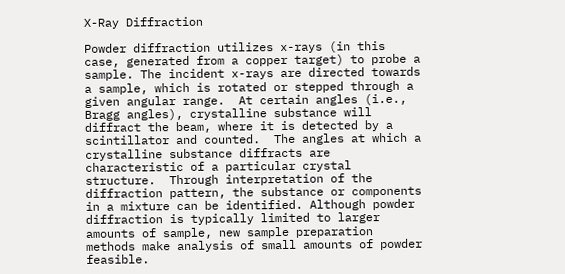X-Ray Diffraction

Powder diffraction utilizes x-rays (in this case, generated from a copper target) to probe a sample. The incident x-rays are directed towards a sample, which is rotated or stepped through a given angular range.  At certain angles (i.e., Bragg angles), crystalline substance will diffract the beam, where it is detected by a scintillator and counted.  The angles at which a crystalline substance diffracts are characteristic of a particular crystal structure.  Through interpretation of the diffraction pattern, the substance or components in a mixture can be identified. Although powder diffraction is typically limited to larger amounts of sample, new sample preparation methods make analysis of small amounts of powder feasible.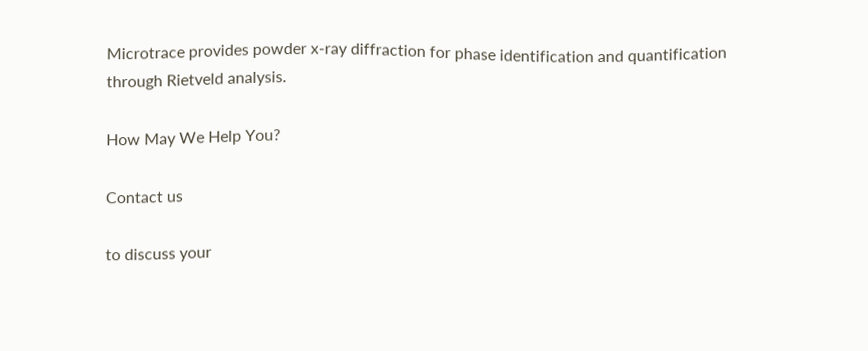Microtrace provides powder x-ray diffraction for phase identification and quantification through Rietveld analysis.

How May We Help You?

Contact us

to discuss your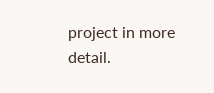project in more detail.